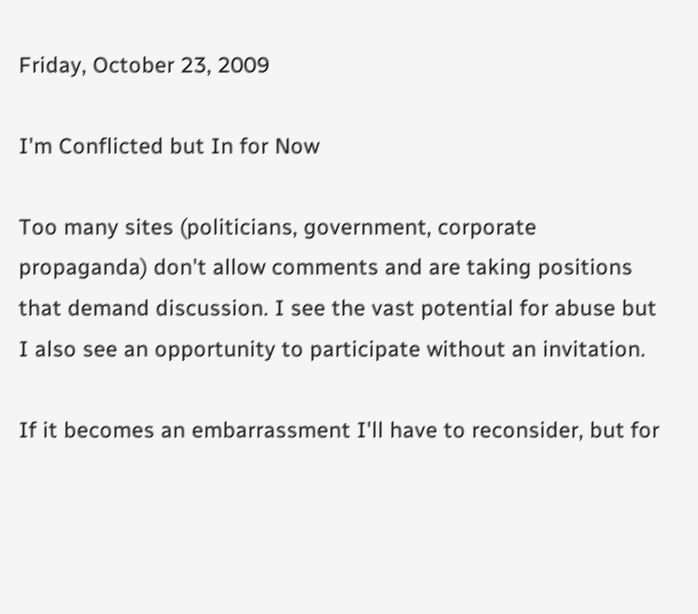Friday, October 23, 2009

I'm Conflicted but In for Now

Too many sites (politicians, government, corporate propaganda) don't allow comments and are taking positions that demand discussion. I see the vast potential for abuse but I also see an opportunity to participate without an invitation.

If it becomes an embarrassment I'll have to reconsider, but for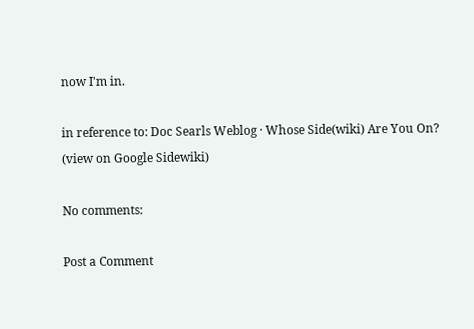now I'm in.

in reference to: Doc Searls Weblog · Whose Side(wiki) Are You On? (view on Google Sidewiki)

No comments:

Post a Comment